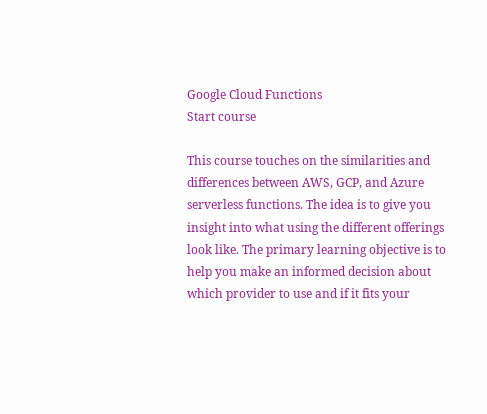Google Cloud Functions
Start course

This course touches on the similarities and differences between AWS, GCP, and Azure serverless functions. The idea is to give you insight into what using the different offerings look like. The primary learning objective is to help you make an informed decision about which provider to use and if it fits your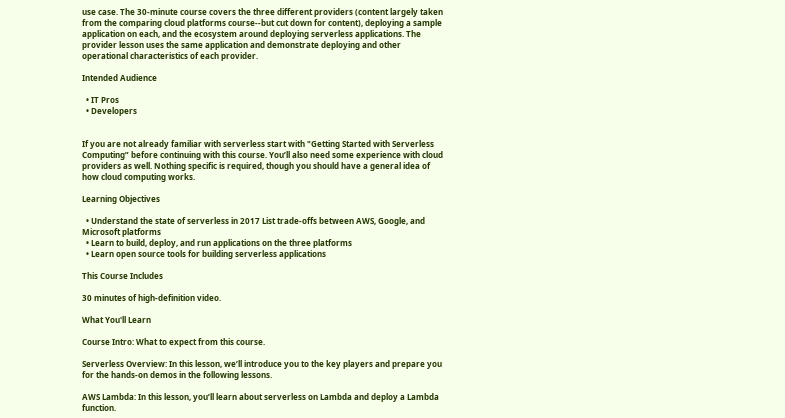use case. The 30-minute course covers the three different providers (content largely taken from the comparing cloud platforms course--but cut down for content), deploying a sample application on each, and the ecosystem around deploying serverless applications. The provider lesson uses the same application and demonstrate deploying and other operational characteristics of each provider.

Intended Audience

  • IT Pros
  • Developers


If you are not already familiar with serverless start with "Getting Started with Serverless Computing” before continuing with this course. You’ll also need some experience with cloud providers as well. Nothing specific is required, though you should have a general idea of how cloud computing works.

Learning Objectives

  • Understand the state of serverless in 2017 List trade-offs between AWS, Google, and Microsoft platforms
  • Learn to build, deploy, and run applications on the three platforms
  • Learn open source tools for building serverless applications

This Course Includes

30 minutes of high-definition video.

What You'll Learn

Course Intro: What to expect from this course.

Serverless Overview: In this lesson, we’ll introduce you to the key players and prepare you for the hands-on demos in the following lessons.

AWS Lambda: In this lesson, you’ll learn about serverless on Lambda and deploy a Lambda function.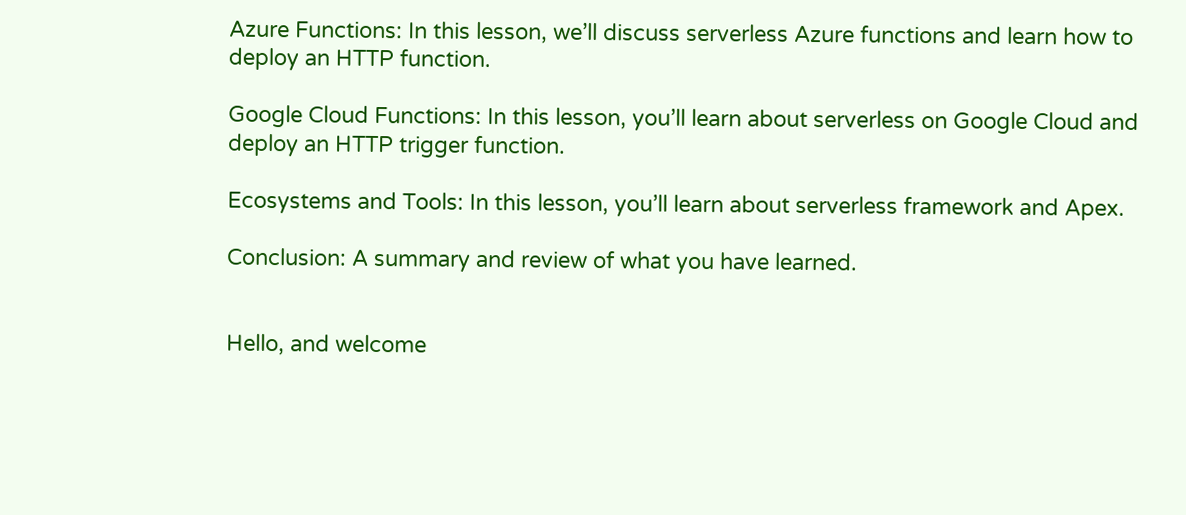Azure Functions: In this lesson, we’ll discuss serverless Azure functions and learn how to deploy an HTTP function.

Google Cloud Functions: In this lesson, you’ll learn about serverless on Google Cloud and deploy an HTTP trigger function.

Ecosystems and Tools: In this lesson, you’ll learn about serverless framework and Apex.

Conclusion: A summary and review of what you have learned.


Hello, and welcome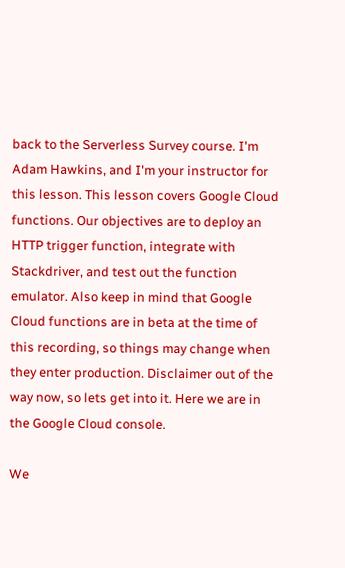back to the Serverless Survey course. I'm Adam Hawkins, and I'm your instructor for this lesson. This lesson covers Google Cloud functions. Our objectives are to deploy an HTTP trigger function, integrate with Stackdriver, and test out the function emulator. Also keep in mind that Google Cloud functions are in beta at the time of this recording, so things may change when they enter production. Disclaimer out of the way now, so lets get into it. Here we are in the Google Cloud console.

We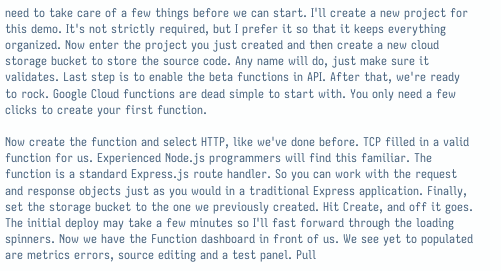need to take care of a few things before we can start. I'll create a new project for this demo. It's not strictly required, but I prefer it so that it keeps everything organized. Now enter the project you just created and then create a new cloud storage bucket to store the source code. Any name will do, just make sure it validates. Last step is to enable the beta functions in API. After that, we're ready to rock. Google Cloud functions are dead simple to start with. You only need a few clicks to create your first function.

Now create the function and select HTTP, like we've done before. TCP filled in a valid function for us. Experienced Node.js programmers will find this familiar. The function is a standard Express.js route handler. So you can work with the request and response objects just as you would in a traditional Express application. Finally, set the storage bucket to the one we previously created. Hit Create, and off it goes. The initial deploy may take a few minutes so I'll fast forward through the loading spinners. Now we have the Function dashboard in front of us. We see yet to populated are metrics errors, source editing and a test panel. Pull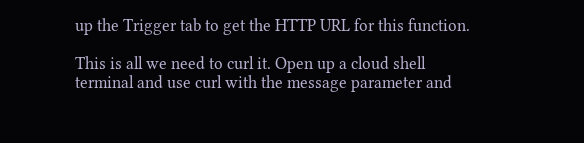up the Trigger tab to get the HTTP URL for this function.

This is all we need to curl it. Open up a cloud shell terminal and use curl with the message parameter and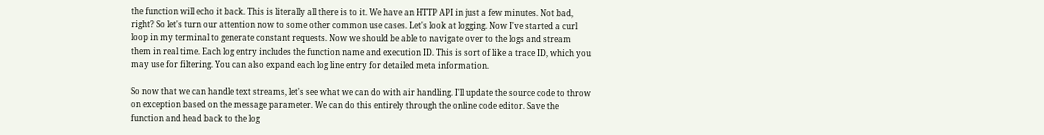the function will echo it back. This is literally all there is to it. We have an HTTP API in just a few minutes. Not bad, right? So let's turn our attention now to some other common use cases. Let's look at logging. Now I've started a curl loop in my terminal to generate constant requests. Now we should be able to navigate over to the logs and stream them in real time. Each log entry includes the function name and execution ID. This is sort of like a trace ID, which you may use for filtering. You can also expand each log line entry for detailed meta information.

So now that we can handle text streams, let's see what we can do with air handling. I'll update the source code to throw on exception based on the message parameter. We can do this entirely through the online code editor. Save the function and head back to the log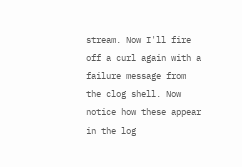stream. Now I'll fire off a curl again with a failure message from the clog shell. Now notice how these appear in the log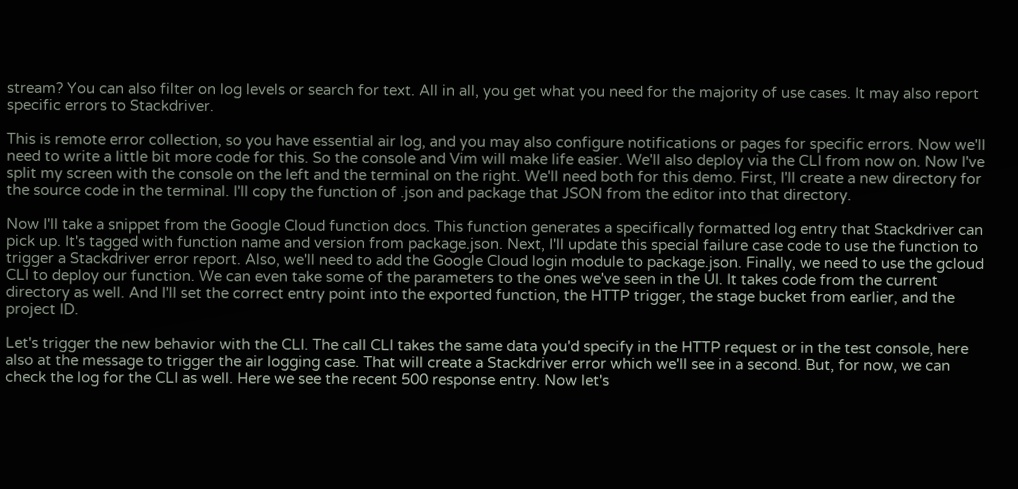stream? You can also filter on log levels or search for text. All in all, you get what you need for the majority of use cases. It may also report specific errors to Stackdriver.

This is remote error collection, so you have essential air log, and you may also configure notifications or pages for specific errors. Now we'll need to write a little bit more code for this. So the console and Vim will make life easier. We'll also deploy via the CLI from now on. Now I've split my screen with the console on the left and the terminal on the right. We'll need both for this demo. First, I'll create a new directory for the source code in the terminal. I'll copy the function of .json and package that JSON from the editor into that directory.

Now I'll take a snippet from the Google Cloud function docs. This function generates a specifically formatted log entry that Stackdriver can pick up. It's tagged with function name and version from package.json. Next, I'll update this special failure case code to use the function to trigger a Stackdriver error report. Also, we'll need to add the Google Cloud login module to package.json. Finally, we need to use the gcloud CLI to deploy our function. We can even take some of the parameters to the ones we've seen in the UI. It takes code from the current directory as well. And I'll set the correct entry point into the exported function, the HTTP trigger, the stage bucket from earlier, and the project ID.

Let's trigger the new behavior with the CLI. The call CLI takes the same data you'd specify in the HTTP request or in the test console, here also at the message to trigger the air logging case. That will create a Stackdriver error which we'll see in a second. But, for now, we can check the log for the CLI as well. Here we see the recent 500 response entry. Now let's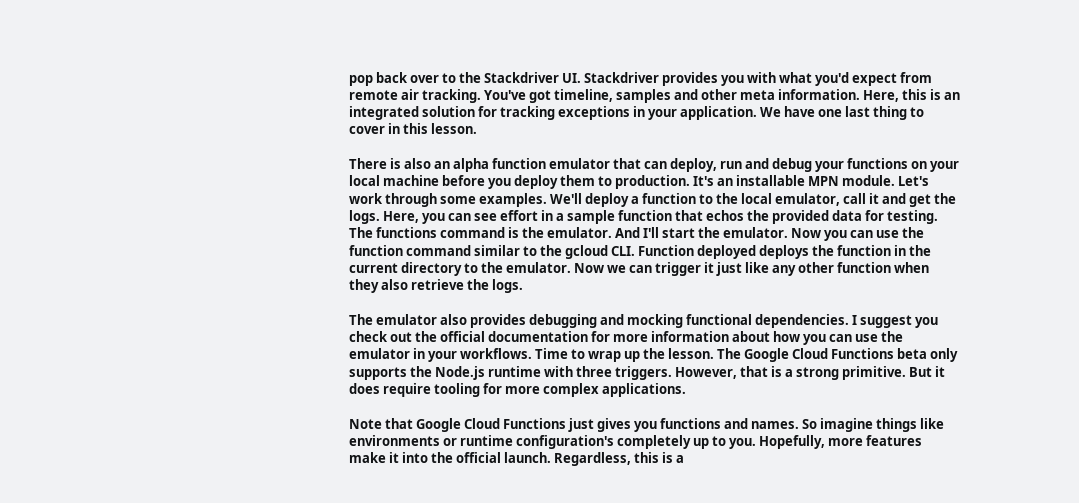pop back over to the Stackdriver UI. Stackdriver provides you with what you'd expect from remote air tracking. You've got timeline, samples and other meta information. Here, this is an integrated solution for tracking exceptions in your application. We have one last thing to cover in this lesson.

There is also an alpha function emulator that can deploy, run and debug your functions on your local machine before you deploy them to production. It's an installable MPN module. Let's work through some examples. We'll deploy a function to the local emulator, call it and get the logs. Here, you can see effort in a sample function that echos the provided data for testing. The functions command is the emulator. And I'll start the emulator. Now you can use the function command similar to the gcloud CLI. Function deployed deploys the function in the current directory to the emulator. Now we can trigger it just like any other function when they also retrieve the logs.

The emulator also provides debugging and mocking functional dependencies. I suggest you check out the official documentation for more information about how you can use the emulator in your workflows. Time to wrap up the lesson. The Google Cloud Functions beta only supports the Node.js runtime with three triggers. However, that is a strong primitive. But it does require tooling for more complex applications.

Note that Google Cloud Functions just gives you functions and names. So imagine things like environments or runtime configuration's completely up to you. Hopefully, more features make it into the official launch. Regardless, this is a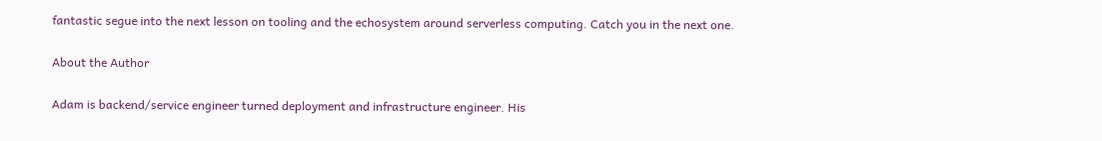fantastic segue into the next lesson on tooling and the echosystem around serverless computing. Catch you in the next one.

About the Author

Adam is backend/service engineer turned deployment and infrastructure engineer. His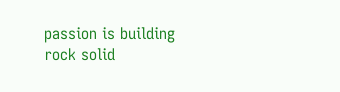passion is building rock solid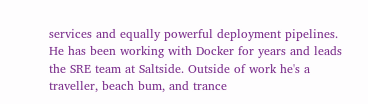services and equally powerful deployment pipelines. He has been working with Docker for years and leads the SRE team at Saltside. Outside of work he's a traveller, beach bum, and trance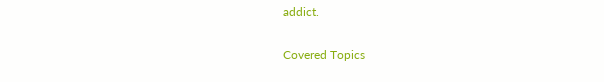addict.

Covered Topics